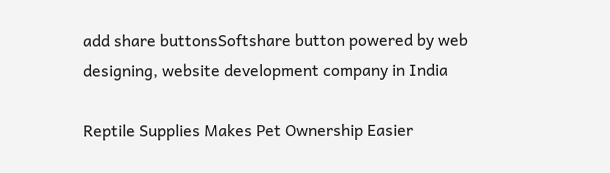add share buttonsSoftshare button powered by web designing, website development company in India

Reptile Supplies Makes Pet Ownership Easier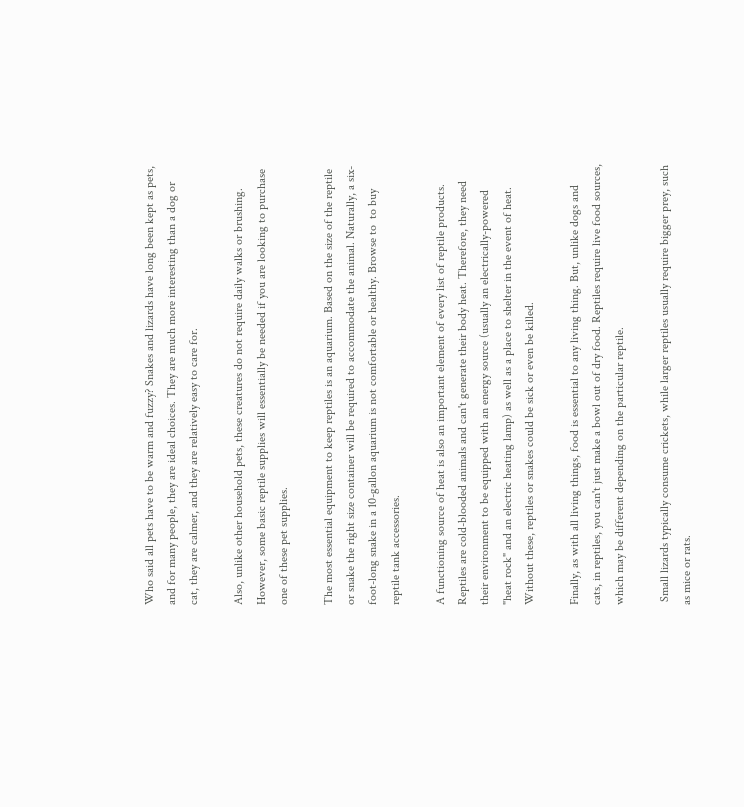Who said all pets have to be warm and fuzzy? Snakes and lizards have long been kept as pets, and for many people, they are ideal choices. They are much more interesting than a dog or cat, they are calmer, and they are relatively easy to care for.

Also, unlike other household pets, these creatures do not require daily walks or brushing. However, some basic reptile supplies will essentially be needed if you are looking to purchase one of these pet supplies.

The most essential equipment to keep reptiles is an aquarium. Based on the size of the reptile or snake the right size container will be required to accommodate the animal. Naturally, a six-foot-long snake in a 10-gallon aquarium is not comfortable or healthy. Browse to  to buy reptile tank accessories.

A functioning source of heat is also an important element of every list of reptile products. Reptiles are cold-blooded animals and can't generate their body heat. Therefore, they need their environment to be equipped with an energy source (usually an electrically-powered "heat rock" and an electric heating lamp) as well as a place to shelter in the event of heat. Without these, reptiles or snakes could be sick or even be killed.

Finally, as with all living things, food is essential to any living thing. But, unlike dogs and cats, in reptiles, you can't just make a bowl out of dry food. Reptiles require live food sources, which may be different depending on the particular reptile.

 Small lizards typically consume crickets, while larger reptiles usually require bigger prey, such as mice or rats.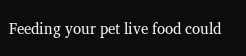Feeding your pet live food could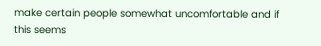make certain people somewhat uncomfortable and if this seems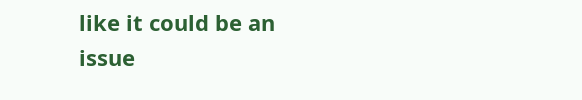like it could be an issue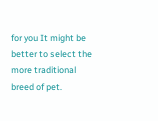for you It might be better to select the more traditional breed of pet.